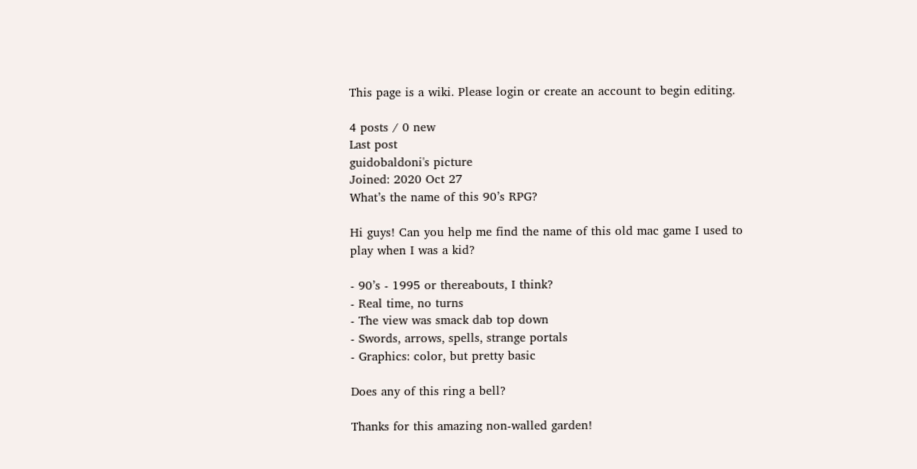This page is a wiki. Please login or create an account to begin editing.

4 posts / 0 new
Last post
guidobaldoni's picture
Joined: 2020 Oct 27
What’s the name of this 90’s RPG?

Hi guys! Can you help me find the name of this old mac game I used to play when I was a kid?

- 90’s - 1995 or thereabouts, I think?
- Real time, no turns
- The view was smack dab top down
- Swords, arrows, spells, strange portals
- Graphics: color, but pretty basic

Does any of this ring a bell?

Thanks for this amazing non-walled garden!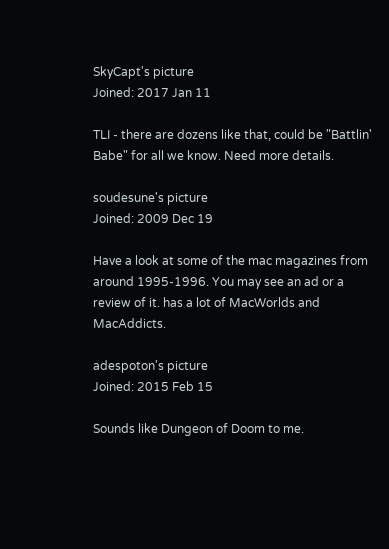SkyCapt's picture
Joined: 2017 Jan 11

TLI - there are dozens like that, could be "Battlin' Babe" for all we know. Need more details.

soudesune's picture
Joined: 2009 Dec 19

Have a look at some of the mac magazines from around 1995-1996. You may see an ad or a review of it. has a lot of MacWorlds and MacAddicts.

adespoton's picture
Joined: 2015 Feb 15

Sounds like Dungeon of Doom to me.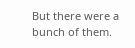But there were a bunch of them.